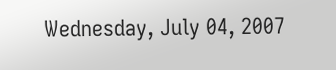Wednesday, July 04, 2007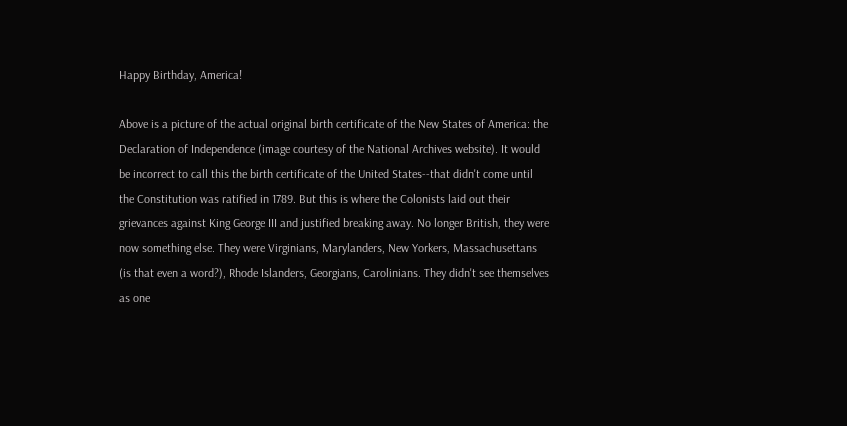Happy Birthday, America!

Above is a picture of the actual original birth certificate of the New States of America: the Declaration of Independence (image courtesy of the National Archives website). It would be incorrect to call this the birth certificate of the United States--that didn't come until the Constitution was ratified in 1789. But this is where the Colonists laid out their grievances against King George III and justified breaking away. No longer British, they were now something else. They were Virginians, Marylanders, New Yorkers, Massachusettans (is that even a word?), Rhode Islanders, Georgians, Carolinians. They didn't see themselves as one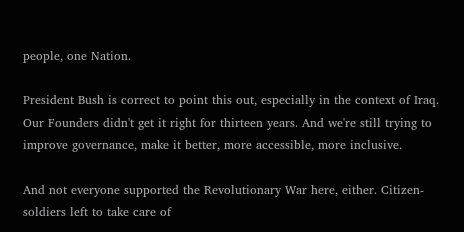people, one Nation.

President Bush is correct to point this out, especially in the context of Iraq. Our Founders didn't get it right for thirteen years. And we're still trying to improve governance, make it better, more accessible, more inclusive.

And not everyone supported the Revolutionary War here, either. Citizen-soldiers left to take care of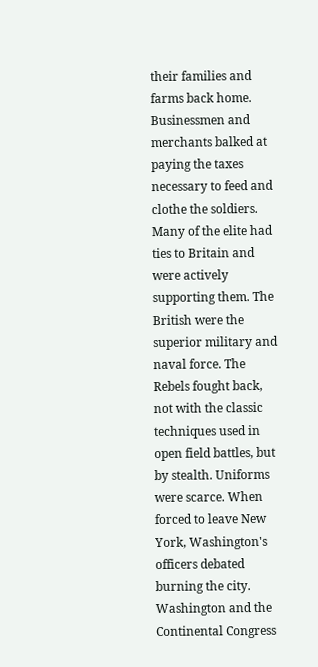their families and farms back home. Businessmen and merchants balked at paying the taxes necessary to feed and clothe the soldiers. Many of the elite had ties to Britain and were actively supporting them. The British were the superior military and naval force. The Rebels fought back, not with the classic techniques used in open field battles, but by stealth. Uniforms were scarce. When forced to leave New York, Washington's officers debated burning the city. Washington and the Continental Congress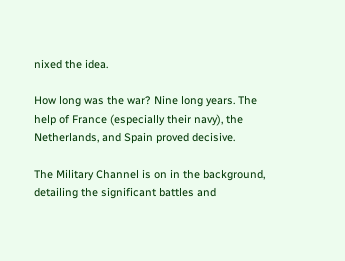nixed the idea.

How long was the war? Nine long years. The help of France (especially their navy), the Netherlands, and Spain proved decisive.

The Military Channel is on in the background, detailing the significant battles and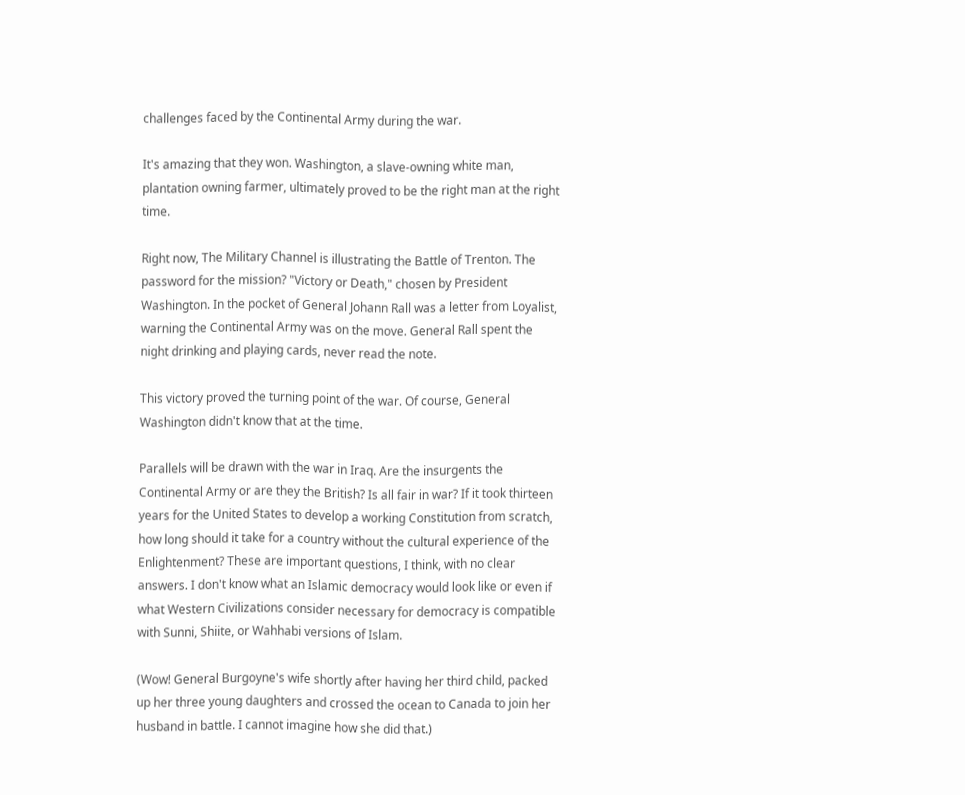challenges faced by the Continental Army during the war.

It's amazing that they won. Washington, a slave-owning white man, plantation owning farmer, ultimately proved to be the right man at the right time.

Right now, The Military Channel is illustrating the Battle of Trenton. The password for the mission? "Victory or Death," chosen by President Washington. In the pocket of General Johann Rall was a letter from Loyalist, warning the Continental Army was on the move. General Rall spent the night drinking and playing cards, never read the note.

This victory proved the turning point of the war. Of course, General Washington didn't know that at the time.

Parallels will be drawn with the war in Iraq. Are the insurgents the Continental Army or are they the British? Is all fair in war? If it took thirteen years for the United States to develop a working Constitution from scratch, how long should it take for a country without the cultural experience of the Enlightenment? These are important questions, I think, with no clear answers. I don't know what an Islamic democracy would look like or even if what Western Civilizations consider necessary for democracy is compatible with Sunni, Shiite, or Wahhabi versions of Islam.

(Wow! General Burgoyne's wife shortly after having her third child, packed up her three young daughters and crossed the ocean to Canada to join her husband in battle. I cannot imagine how she did that.)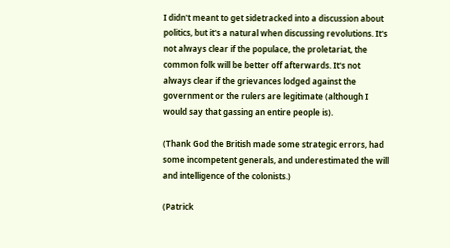I didn't meant to get sidetracked into a discussion about politics, but it's a natural when discussing revolutions. It's not always clear if the populace, the proletariat, the common folk will be better off afterwards. It's not always clear if the grievances lodged against the government or the rulers are legitimate (although I would say that gassing an entire people is).

(Thank God the British made some strategic errors, had some incompetent generals, and underestimated the will and intelligence of the colonists.)

(Patrick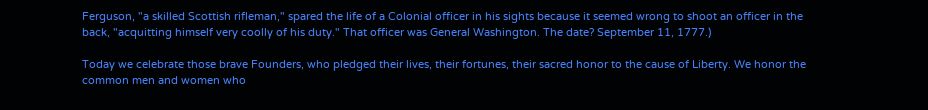Ferguson, "a skilled Scottish rifleman," spared the life of a Colonial officer in his sights because it seemed wrong to shoot an officer in the back, "acquitting himself very coolly of his duty." That officer was General Washington. The date? September 11, 1777.)

Today we celebrate those brave Founders, who pledged their lives, their fortunes, their sacred honor to the cause of Liberty. We honor the common men and women who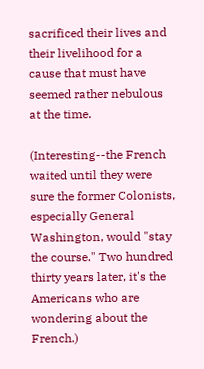sacrificed their lives and their livelihood for a cause that must have seemed rather nebulous at the time.

(Interesting--the French waited until they were sure the former Colonists, especially General Washington, would "stay the course." Two hundred thirty years later, it's the Americans who are wondering about the French.)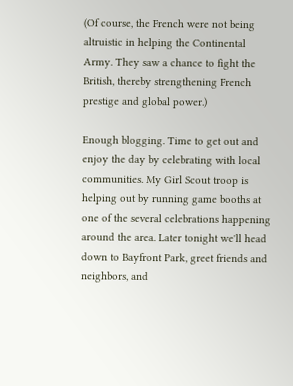(Of course, the French were not being altruistic in helping the Continental Army. They saw a chance to fight the British, thereby strengthening French prestige and global power.)

Enough blogging. Time to get out and enjoy the day by celebrating with local communities. My Girl Scout troop is helping out by running game booths at one of the several celebrations happening around the area. Later tonight we'll head down to Bayfront Park, greet friends and neighbors, and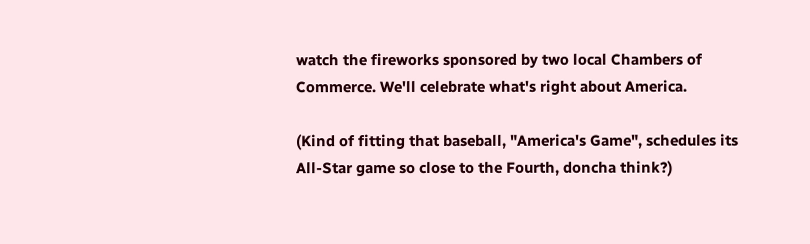watch the fireworks sponsored by two local Chambers of Commerce. We'll celebrate what's right about America.

(Kind of fitting that baseball, "America's Game", schedules its All-Star game so close to the Fourth, doncha think?)